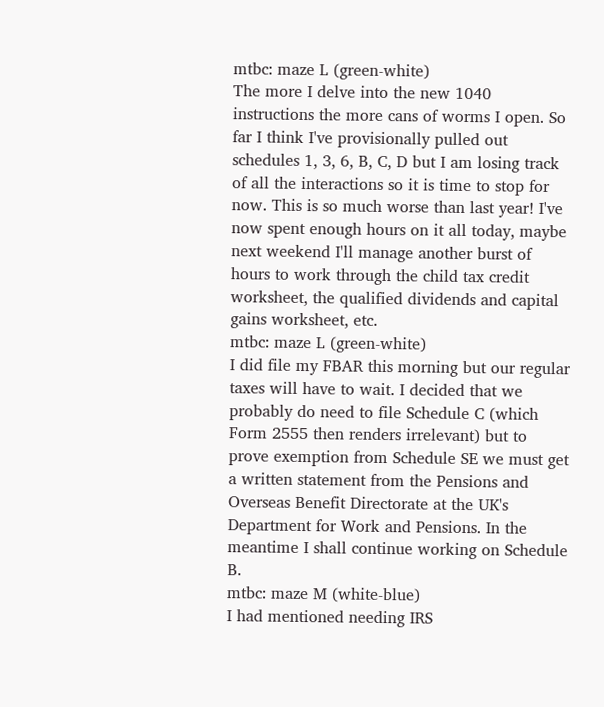mtbc: maze L (green-white)
The more I delve into the new 1040 instructions the more cans of worms I open. So far I think I've provisionally pulled out schedules 1, 3, 6, B, C, D but I am losing track of all the interactions so it is time to stop for now. This is so much worse than last year! I've now spent enough hours on it all today, maybe next weekend I'll manage another burst of hours to work through the child tax credit worksheet, the qualified dividends and capital gains worksheet, etc.
mtbc: maze L (green-white)
I did file my FBAR this morning but our regular taxes will have to wait. I decided that we probably do need to file Schedule C (which Form 2555 then renders irrelevant) but to prove exemption from Schedule SE we must get a written statement from the Pensions and Overseas Benefit Directorate at the UK's Department for Work and Pensions. In the meantime I shall continue working on Schedule B.
mtbc: maze M (white-blue)
I had mentioned needing IRS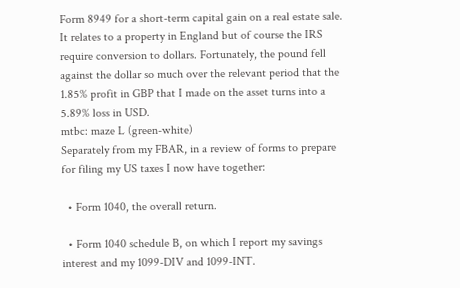Form 8949 for a short-term capital gain on a real estate sale. It relates to a property in England but of course the IRS require conversion to dollars. Fortunately, the pound fell against the dollar so much over the relevant period that the 1.85% profit in GBP that I made on the asset turns into a 5.89% loss in USD.
mtbc: maze L (green-white)
Separately from my FBAR, in a review of forms to prepare for filing my US taxes I now have together:

  • Form 1040, the overall return.

  • Form 1040 schedule B, on which I report my savings interest and my 1099-DIV and 1099-INT.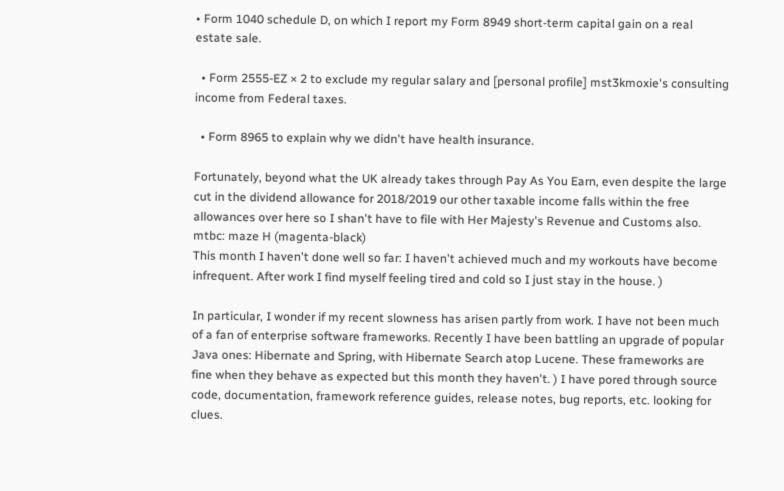• Form 1040 schedule D, on which I report my Form 8949 short-term capital gain on a real estate sale.

  • Form 2555-EZ × 2 to exclude my regular salary and [personal profile] mst3kmoxie's consulting income from Federal taxes.

  • Form 8965 to explain why we didn't have health insurance.

Fortunately, beyond what the UK already takes through Pay As You Earn, even despite the large cut in the dividend allowance for 2018/2019 our other taxable income falls within the free allowances over here so I shan't have to file with Her Majesty's Revenue and Customs also.
mtbc: maze H (magenta-black)
This month I haven't done well so far: I haven't achieved much and my workouts have become infrequent. After work I find myself feeling tired and cold so I just stay in the house. )

In particular, I wonder if my recent slowness has arisen partly from work. I have not been much of a fan of enterprise software frameworks. Recently I have been battling an upgrade of popular Java ones: Hibernate and Spring, with Hibernate Search atop Lucene. These frameworks are fine when they behave as expected but this month they haven't. ) I have pored through source code, documentation, framework reference guides, release notes, bug reports, etc. looking for clues.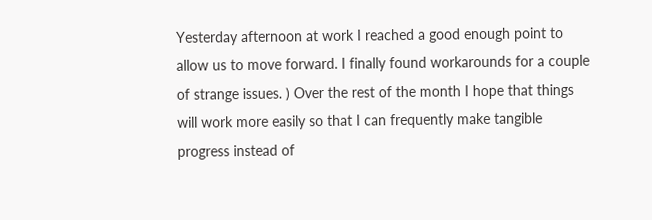Yesterday afternoon at work I reached a good enough point to allow us to move forward. I finally found workarounds for a couple of strange issues. ) Over the rest of the month I hope that things will work more easily so that I can frequently make tangible progress instead of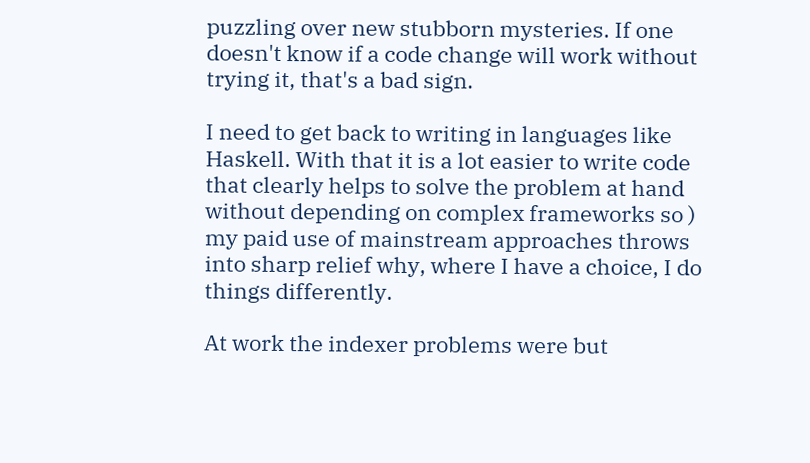puzzling over new stubborn mysteries. If one doesn't know if a code change will work without trying it, that's a bad sign.

I need to get back to writing in languages like Haskell. With that it is a lot easier to write code that clearly helps to solve the problem at hand without depending on complex frameworks so ) my paid use of mainstream approaches throws into sharp relief why, where I have a choice, I do things differently.

At work the indexer problems were but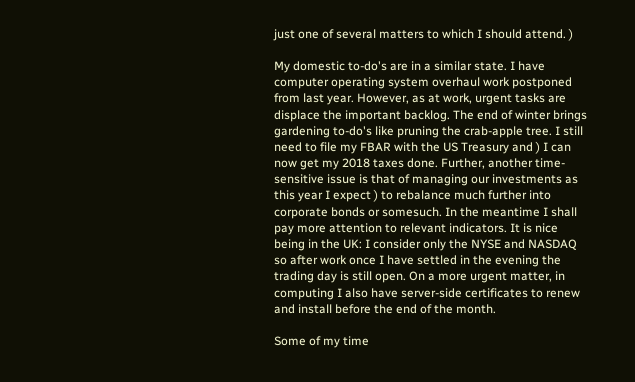just one of several matters to which I should attend. )

My domestic to-do's are in a similar state. I have computer operating system overhaul work postponed from last year. However, as at work, urgent tasks are displace the important backlog. The end of winter brings gardening to-do's like pruning the crab-apple tree. I still need to file my FBAR with the US Treasury and ) I can now get my 2018 taxes done. Further, another time-sensitive issue is that of managing our investments as this year I expect ) to rebalance much further into corporate bonds or somesuch. In the meantime I shall pay more attention to relevant indicators. It is nice being in the UK: I consider only the NYSE and NASDAQ so after work once I have settled in the evening the trading day is still open. On a more urgent matter, in computing I also have server-side certificates to renew and install before the end of the month.

Some of my time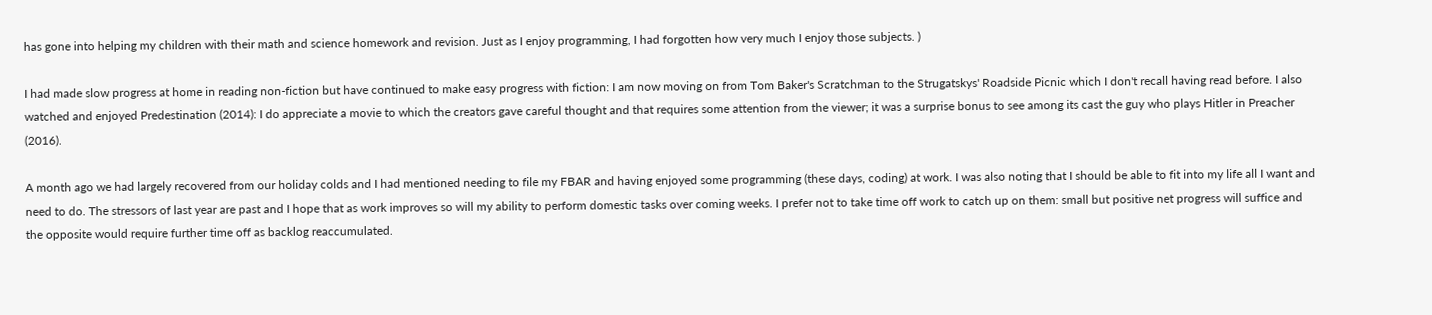has gone into helping my children with their math and science homework and revision. Just as I enjoy programming, I had forgotten how very much I enjoy those subjects. )

I had made slow progress at home in reading non-fiction but have continued to make easy progress with fiction: I am now moving on from Tom Baker's Scratchman to the Strugatskys' Roadside Picnic which I don't recall having read before. I also watched and enjoyed Predestination (2014): I do appreciate a movie to which the creators gave careful thought and that requires some attention from the viewer; it was a surprise bonus to see among its cast the guy who plays Hitler in Preacher (2016).

A month ago we had largely recovered from our holiday colds and I had mentioned needing to file my FBAR and having enjoyed some programming (these days, coding) at work. I was also noting that I should be able to fit into my life all I want and need to do. The stressors of last year are past and I hope that as work improves so will my ability to perform domestic tasks over coming weeks. I prefer not to take time off work to catch up on them: small but positive net progress will suffice and the opposite would require further time off as backlog reaccumulated.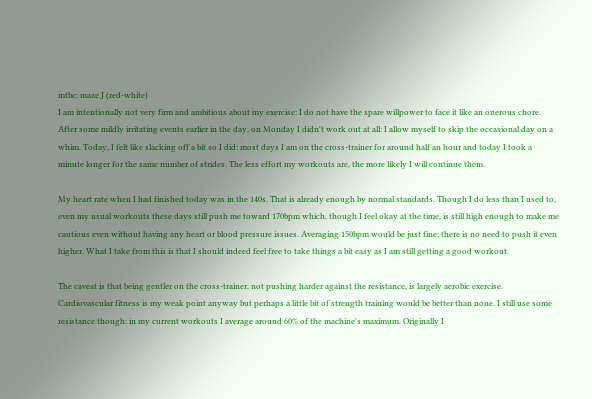mtbc: maze J (red-white)
I am intentionally not very firm and ambitious about my exercise: I do not have the spare willpower to face it like an onerous chore. After some mildly irritating events earlier in the day, on Monday I didn't work out at all: I allow myself to skip the occasional day on a whim. Today, I felt like slacking off a bit so I did: most days I am on the cross-trainer for around half an hour and today I took a minute longer for the same number of strides. The less effort my workouts are, the more likely I will continue them.

My heart rate when I had finished today was in the 140s. That is already enough by normal standards. Though I do less than I used to, even my usual workouts these days still push me toward 170bpm which, though I feel okay at the time, is still high enough to make me cautious even without having any heart or blood pressure issues. Averaging 150bpm would be just fine: there is no need to push it even higher. What I take from this is that I should indeed feel free to take things a bit easy as I am still getting a good workout.

The caveat is that being gentler on the cross-trainer, not pushing harder against the resistance, is largely aerobic exercise. Cardiovascular fitness is my weak point anyway but perhaps a little bit of strength training would be better than none. I still use some resistance though: in my current workouts I average around 60% of the machine's maximum. Originally I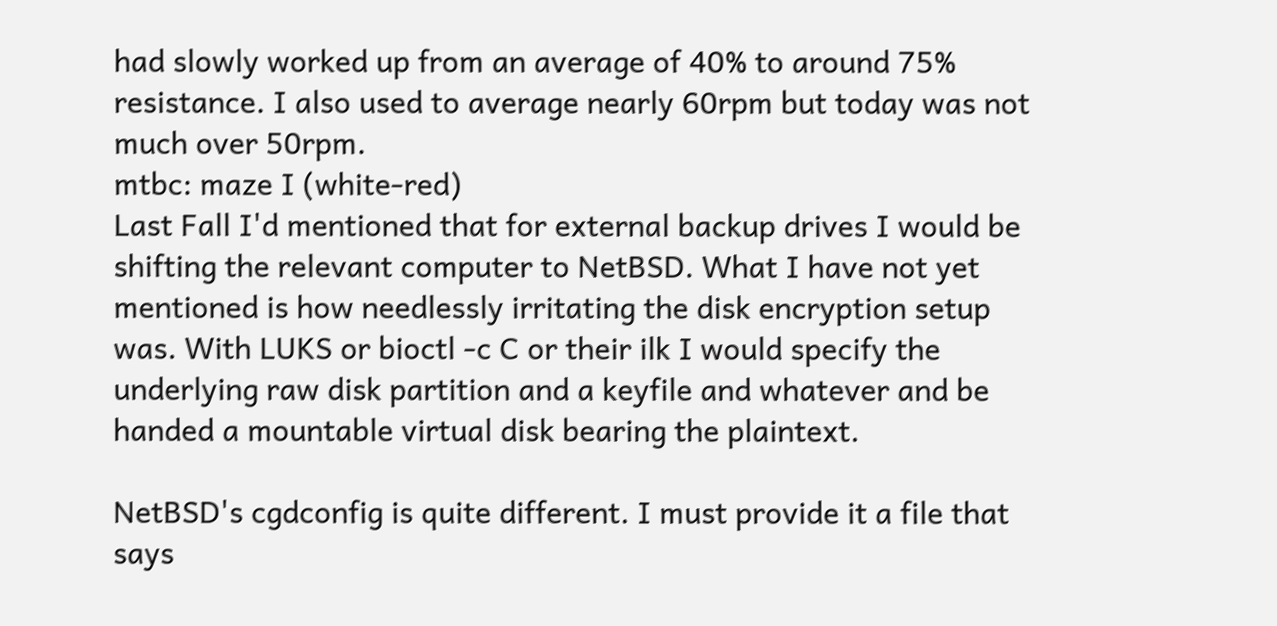had slowly worked up from an average of 40% to around 75% resistance. I also used to average nearly 60rpm but today was not much over 50rpm.
mtbc: maze I (white-red)
Last Fall I'd mentioned that for external backup drives I would be shifting the relevant computer to NetBSD. What I have not yet mentioned is how needlessly irritating the disk encryption setup was. With LUKS or bioctl -c C or their ilk I would specify the underlying raw disk partition and a keyfile and whatever and be handed a mountable virtual disk bearing the plaintext.

NetBSD's cgdconfig is quite different. I must provide it a file that says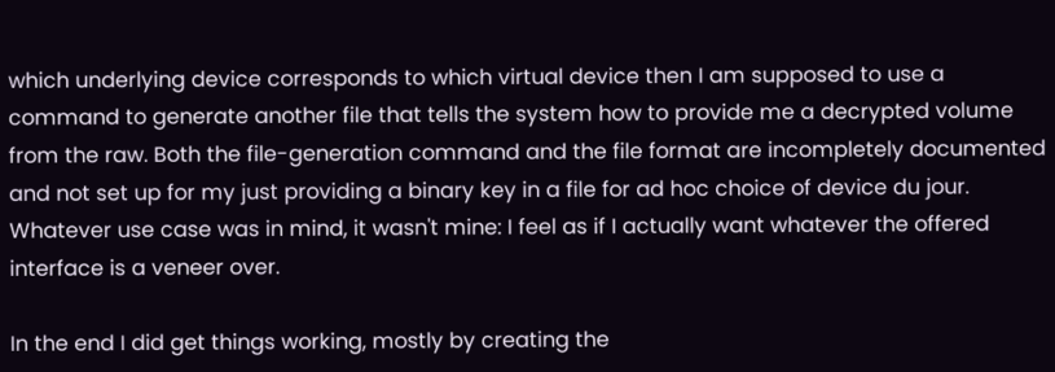which underlying device corresponds to which virtual device then I am supposed to use a command to generate another file that tells the system how to provide me a decrypted volume from the raw. Both the file-generation command and the file format are incompletely documented and not set up for my just providing a binary key in a file for ad hoc choice of device du jour. Whatever use case was in mind, it wasn't mine: I feel as if I actually want whatever the offered interface is a veneer over.

In the end I did get things working, mostly by creating the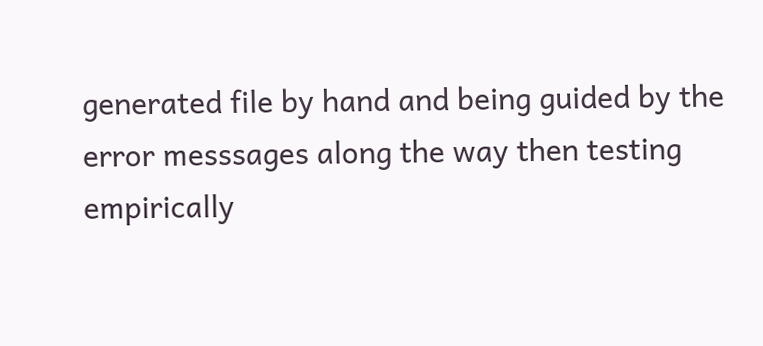generated file by hand and being guided by the error messsages along the way then testing empirically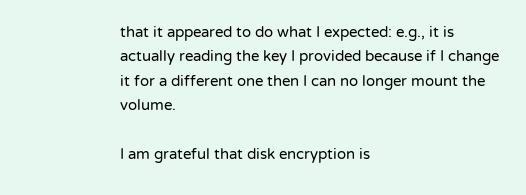that it appeared to do what I expected: e.g., it is actually reading the key I provided because if I change it for a different one then I can no longer mount the volume.

I am grateful that disk encryption is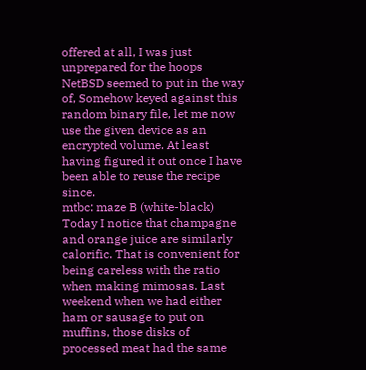offered at all, I was just unprepared for the hoops NetBSD seemed to put in the way of, Somehow keyed against this random binary file, let me now use the given device as an encrypted volume. At least having figured it out once I have been able to reuse the recipe since.
mtbc: maze B (white-black)
Today I notice that champagne and orange juice are similarly calorific. That is convenient for being careless with the ratio when making mimosas. Last weekend when we had either ham or sausage to put on muffins, those disks of processed meat had the same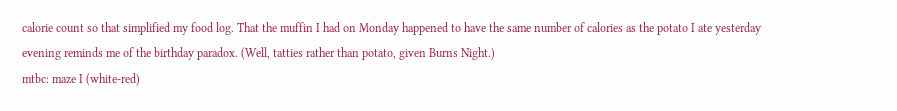calorie count so that simplified my food log. That the muffin I had on Monday happened to have the same number of calories as the potato I ate yesterday evening reminds me of the birthday paradox. (Well, tatties rather than potato, given Burns Night.)
mtbc: maze I (white-red)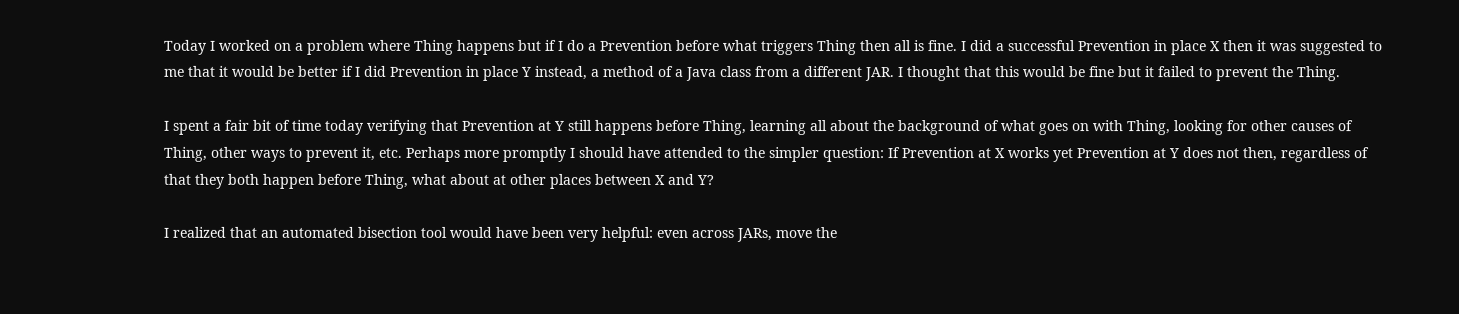Today I worked on a problem where Thing happens but if I do a Prevention before what triggers Thing then all is fine. I did a successful Prevention in place X then it was suggested to me that it would be better if I did Prevention in place Y instead, a method of a Java class from a different JAR. I thought that this would be fine but it failed to prevent the Thing.

I spent a fair bit of time today verifying that Prevention at Y still happens before Thing, learning all about the background of what goes on with Thing, looking for other causes of Thing, other ways to prevent it, etc. Perhaps more promptly I should have attended to the simpler question: If Prevention at X works yet Prevention at Y does not then, regardless of that they both happen before Thing, what about at other places between X and Y?

I realized that an automated bisection tool would have been very helpful: even across JARs, move the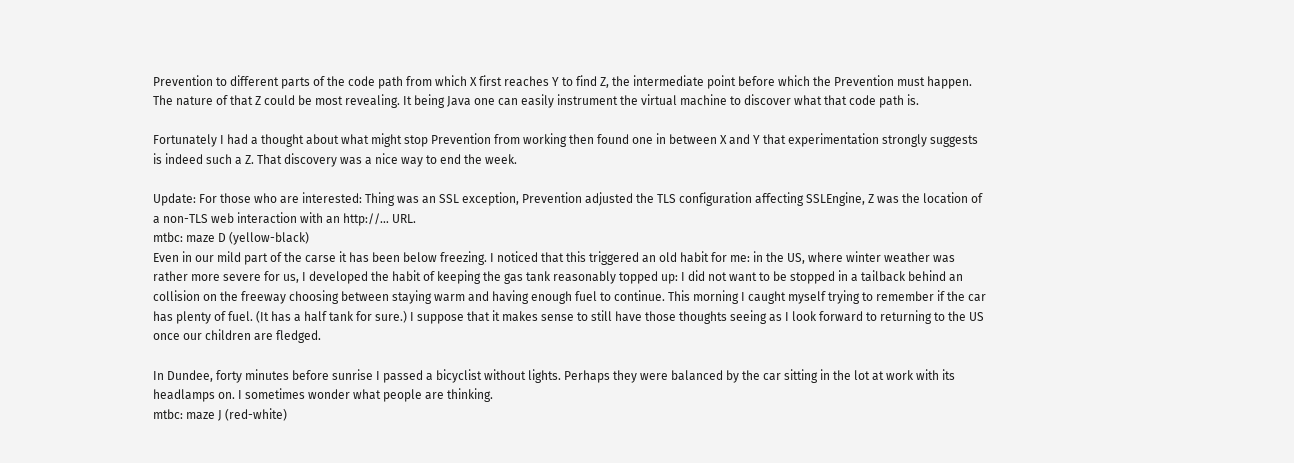Prevention to different parts of the code path from which X first reaches Y to find Z, the intermediate point before which the Prevention must happen. The nature of that Z could be most revealing. It being Java one can easily instrument the virtual machine to discover what that code path is.

Fortunately I had a thought about what might stop Prevention from working then found one in between X and Y that experimentation strongly suggests is indeed such a Z. That discovery was a nice way to end the week.

Update: For those who are interested: Thing was an SSL exception, Prevention adjusted the TLS configuration affecting SSLEngine, Z was the location of a non-TLS web interaction with an http://… URL.
mtbc: maze D (yellow-black)
Even in our mild part of the carse it has been below freezing. I noticed that this triggered an old habit for me: in the US, where winter weather was rather more severe for us, I developed the habit of keeping the gas tank reasonably topped up: I did not want to be stopped in a tailback behind an collision on the freeway choosing between staying warm and having enough fuel to continue. This morning I caught myself trying to remember if the car has plenty of fuel. (It has a half tank for sure.) I suppose that it makes sense to still have those thoughts seeing as I look forward to returning to the US once our children are fledged.

In Dundee, forty minutes before sunrise I passed a bicyclist without lights. Perhaps they were balanced by the car sitting in the lot at work with its headlamps on. I sometimes wonder what people are thinking.
mtbc: maze J (red-white)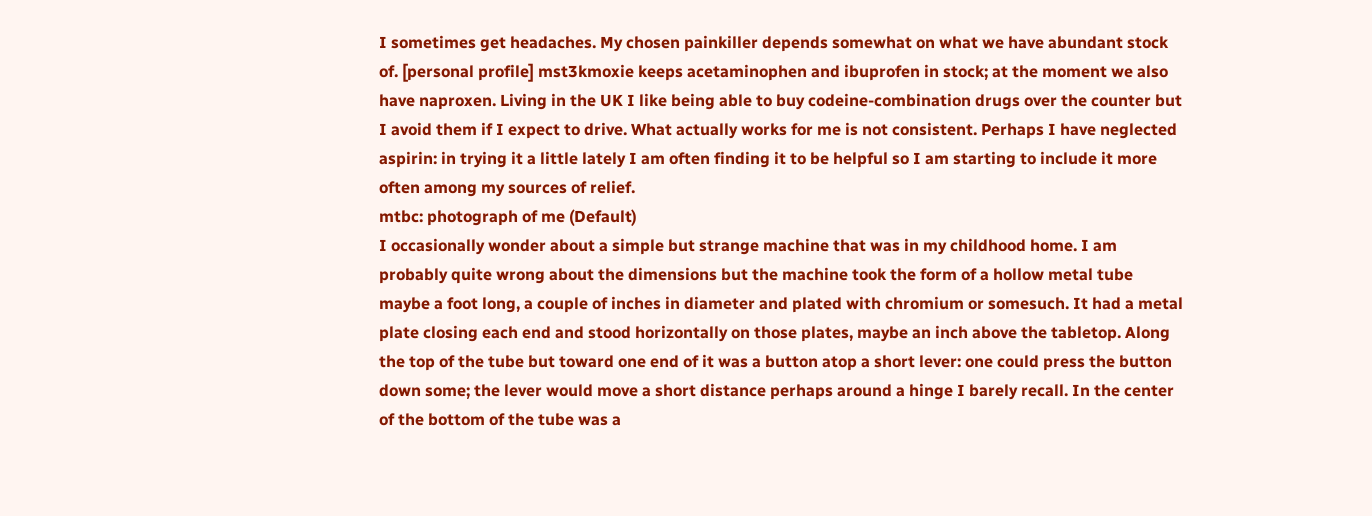I sometimes get headaches. My chosen painkiller depends somewhat on what we have abundant stock of. [personal profile] mst3kmoxie keeps acetaminophen and ibuprofen in stock; at the moment we also have naproxen. Living in the UK I like being able to buy codeine-combination drugs over the counter but I avoid them if I expect to drive. What actually works for me is not consistent. Perhaps I have neglected aspirin: in trying it a little lately I am often finding it to be helpful so I am starting to include it more often among my sources of relief.
mtbc: photograph of me (Default)
I occasionally wonder about a simple but strange machine that was in my childhood home. I am probably quite wrong about the dimensions but the machine took the form of a hollow metal tube maybe a foot long, a couple of inches in diameter and plated with chromium or somesuch. It had a metal plate closing each end and stood horizontally on those plates, maybe an inch above the tabletop. Along the top of the tube but toward one end of it was a button atop a short lever: one could press the button down some; the lever would move a short distance perhaps around a hinge I barely recall. In the center of the bottom of the tube was a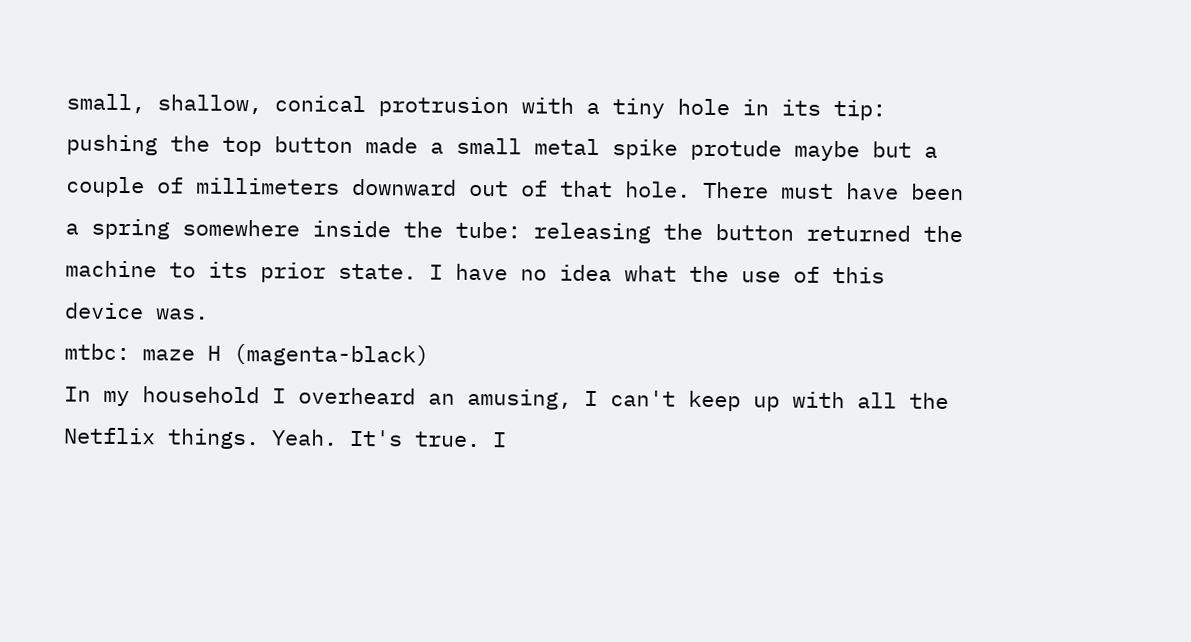small, shallow, conical protrusion with a tiny hole in its tip: pushing the top button made a small metal spike protude maybe but a couple of millimeters downward out of that hole. There must have been a spring somewhere inside the tube: releasing the button returned the machine to its prior state. I have no idea what the use of this device was.
mtbc: maze H (magenta-black)
In my household I overheard an amusing, I can't keep up with all the Netflix things. Yeah. It's true. I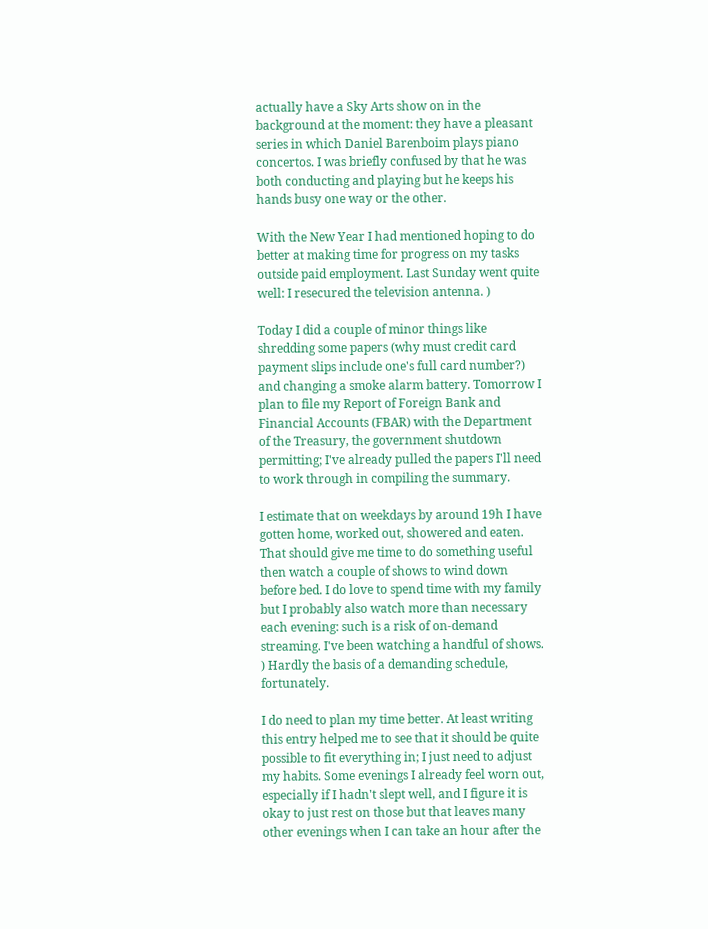actually have a Sky Arts show on in the background at the moment: they have a pleasant series in which Daniel Barenboim plays piano concertos. I was briefly confused by that he was both conducting and playing but he keeps his hands busy one way or the other.

With the New Year I had mentioned hoping to do better at making time for progress on my tasks outside paid employment. Last Sunday went quite well: I resecured the television antenna. )

Today I did a couple of minor things like shredding some papers (why must credit card payment slips include one's full card number?) and changing a smoke alarm battery. Tomorrow I plan to file my Report of Foreign Bank and Financial Accounts (FBAR) with the Department of the Treasury, the government shutdown permitting; I've already pulled the papers I'll need to work through in compiling the summary.

I estimate that on weekdays by around 19h I have gotten home, worked out, showered and eaten. That should give me time to do something useful then watch a couple of shows to wind down before bed. I do love to spend time with my family but I probably also watch more than necessary each evening: such is a risk of on-demand streaming. I've been watching a handful of shows. ) Hardly the basis of a demanding schedule, fortunately.

I do need to plan my time better. At least writing this entry helped me to see that it should be quite possible to fit everything in; I just need to adjust my habits. Some evenings I already feel worn out, especially if I hadn't slept well, and I figure it is okay to just rest on those but that leaves many other evenings when I can take an hour after the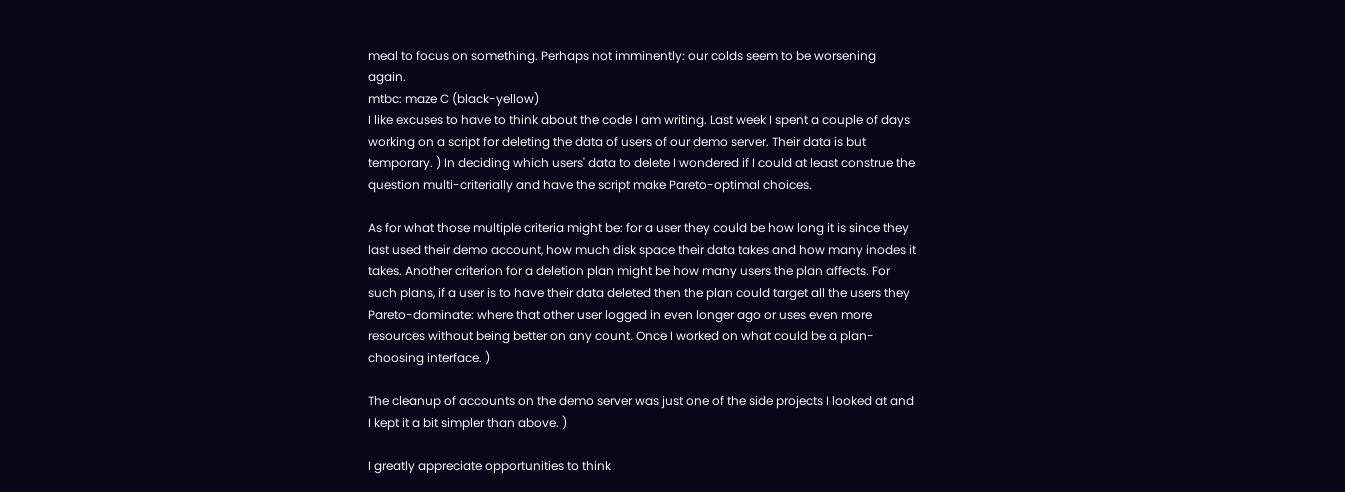meal to focus on something. Perhaps not imminently: our colds seem to be worsening again.
mtbc: maze C (black-yellow)
I like excuses to have to think about the code I am writing. Last week I spent a couple of days working on a script for deleting the data of users of our demo server. Their data is but temporary. ) In deciding which users' data to delete I wondered if I could at least construe the question multi-criterially and have the script make Pareto-optimal choices.

As for what those multiple criteria might be: for a user they could be how long it is since they last used their demo account, how much disk space their data takes and how many inodes it takes. Another criterion for a deletion plan might be how many users the plan affects. For such plans, if a user is to have their data deleted then the plan could target all the users they Pareto-dominate: where that other user logged in even longer ago or uses even more resources without being better on any count. Once I worked on what could be a plan-choosing interface. )

The cleanup of accounts on the demo server was just one of the side projects I looked at and I kept it a bit simpler than above. )

I greatly appreciate opportunities to think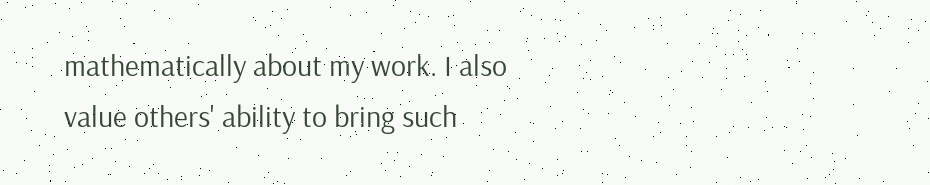mathematically about my work. I also value others' ability to bring such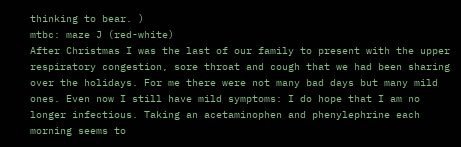thinking to bear. )
mtbc: maze J (red-white)
After Christmas I was the last of our family to present with the upper respiratory congestion, sore throat and cough that we had been sharing over the holidays. For me there were not many bad days but many mild ones. Even now I still have mild symptoms: I do hope that I am no longer infectious. Taking an acetaminophen and phenylephrine each morning seems to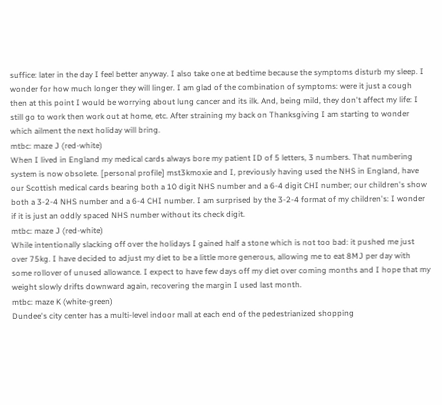suffice: later in the day I feel better anyway. I also take one at bedtime because the symptoms disturb my sleep. I wonder for how much longer they will linger. I am glad of the combination of symptoms: were it just a cough then at this point I would be worrying about lung cancer and its ilk. And, being mild, they don't affect my life: I still go to work then work out at home, etc. After straining my back on Thanksgiving I am starting to wonder which ailment the next holiday will bring.
mtbc: maze J (red-white)
When I lived in England my medical cards always bore my patient ID of 5 letters, 3 numbers. That numbering system is now obsolete. [personal profile] mst3kmoxie and I, previously having used the NHS in England, have our Scottish medical cards bearing both a 10 digit NHS number and a 6-4 digit CHI number; our children's show both a 3-2-4 NHS number and a 6-4 CHI number. I am surprised by the 3-2-4 format of my children's: I wonder if it is just an oddly spaced NHS number without its check digit.
mtbc: maze J (red-white)
While intentionally slacking off over the holidays I gained half a stone which is not too bad: it pushed me just over 75kg. I have decided to adjust my diet to be a little more generous, allowing me to eat 8MJ per day with some rollover of unused allowance. I expect to have few days off my diet over coming months and I hope that my weight slowly drifts downward again, recovering the margin I used last month.
mtbc: maze K (white-green)
Dundee's city center has a multi-level indoor mall at each end of the pedestrianized shopping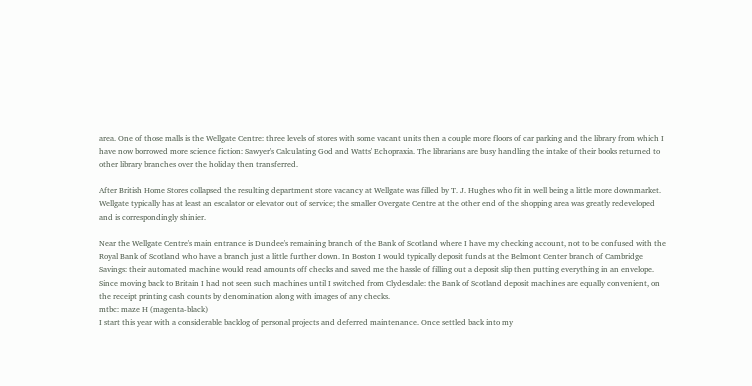area. One of those malls is the Wellgate Centre: three levels of stores with some vacant units then a couple more floors of car parking and the library from which I have now borrowed more science fiction: Sawyer's Calculating God and Watts' Echopraxia. The librarians are busy handling the intake of their books returned to other library branches over the holiday then transferred.

After British Home Stores collapsed the resulting department store vacancy at Wellgate was filled by T. J. Hughes who fit in well being a little more downmarket. Wellgate typically has at least an escalator or elevator out of service; the smaller Overgate Centre at the other end of the shopping area was greatly redeveloped and is correspondingly shinier.

Near the Wellgate Centre's main entrance is Dundee's remaining branch of the Bank of Scotland where I have my checking account, not to be confused with the Royal Bank of Scotland who have a branch just a little further down. In Boston I would typically deposit funds at the Belmont Center branch of Cambridge Savings: their automated machine would read amounts off checks and saved me the hassle of filling out a deposit slip then putting everything in an envelope. Since moving back to Britain I had not seen such machines until I switched from Clydesdale: the Bank of Scotland deposit machines are equally convenient, on the receipt printing cash counts by denomination along with images of any checks.
mtbc: maze H (magenta-black)
I start this year with a considerable backlog of personal projects and deferred maintenance. Once settled back into my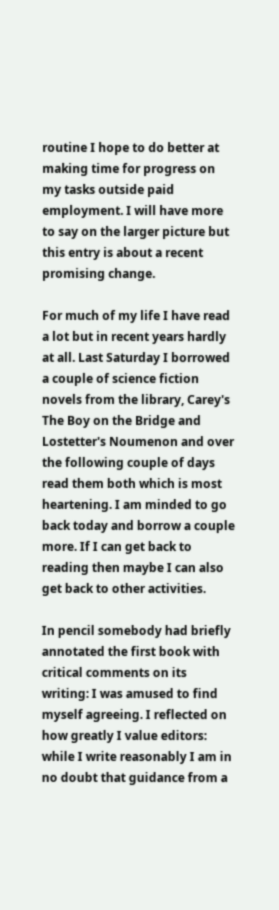routine I hope to do better at making time for progress on my tasks outside paid employment. I will have more to say on the larger picture but this entry is about a recent promising change.

For much of my life I have read a lot but in recent years hardly at all. Last Saturday I borrowed a couple of science fiction novels from the library, Carey's The Boy on the Bridge and Lostetter's Noumenon and over the following couple of days read them both which is most heartening. I am minded to go back today and borrow a couple more. If I can get back to reading then maybe I can also get back to other activities.

In pencil somebody had briefly annotated the first book with critical comments on its writing: I was amused to find myself agreeing. I reflected on how greatly I value editors: while I write reasonably I am in no doubt that guidance from a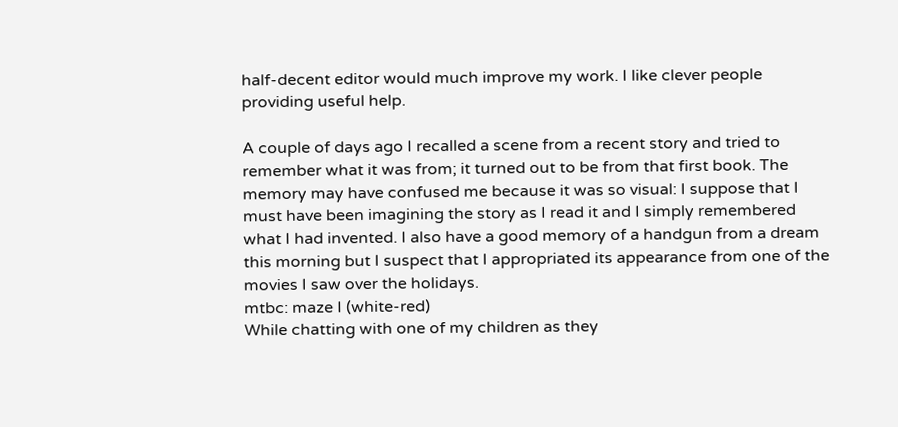half-decent editor would much improve my work. I like clever people providing useful help.

A couple of days ago I recalled a scene from a recent story and tried to remember what it was from; it turned out to be from that first book. The memory may have confused me because it was so visual: I suppose that I must have been imagining the story as I read it and I simply remembered what I had invented. I also have a good memory of a handgun from a dream this morning but I suspect that I appropriated its appearance from one of the movies I saw over the holidays.
mtbc: maze I (white-red)
While chatting with one of my children as they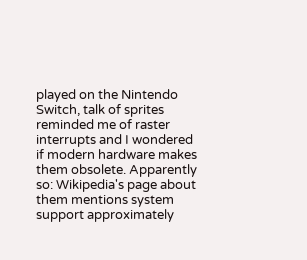played on the Nintendo Switch, talk of sprites reminded me of raster interrupts and I wondered if modern hardware makes them obsolete. Apparently so: Wikipedia's page about them mentions system support approximately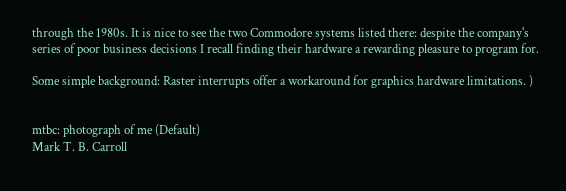through the 1980s. It is nice to see the two Commodore systems listed there: despite the company's series of poor business decisions I recall finding their hardware a rewarding pleasure to program for.

Some simple background: Raster interrupts offer a workaround for graphics hardware limitations. )


mtbc: photograph of me (Default)
Mark T. B. Carroll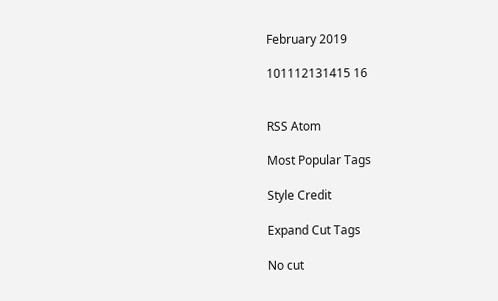February 2019

101112131415 16


RSS Atom

Most Popular Tags

Style Credit

Expand Cut Tags

No cut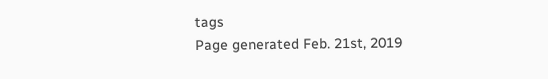tags
Page generated Feb. 21st, 2019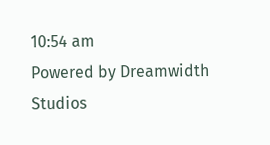10:54 am
Powered by Dreamwidth Studios